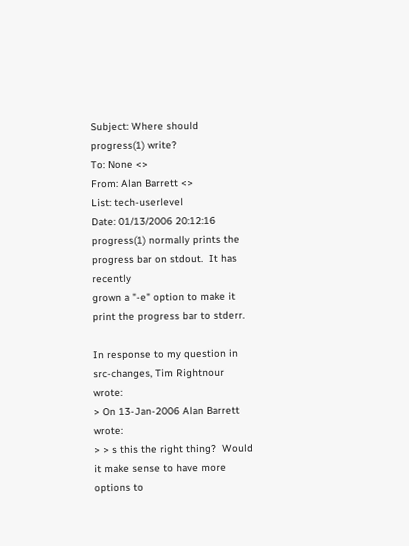Subject: Where should progress(1) write?
To: None <>
From: Alan Barrett <>
List: tech-userlevel
Date: 01/13/2006 20:12:16
progress(1) normally prints the progress bar on stdout.  It has recently
grown a "-e" option to make it print the progress bar to stderr.

In response to my question in src-changes, Tim Rightnour wrote:
> On 13-Jan-2006 Alan Barrett wrote:
> > s this the right thing?  Would it make sense to have more options to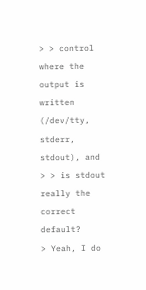> > control where the output is written (/dev/tty, stderr, stdout), and
> > is stdout really the correct default?
> Yeah, I do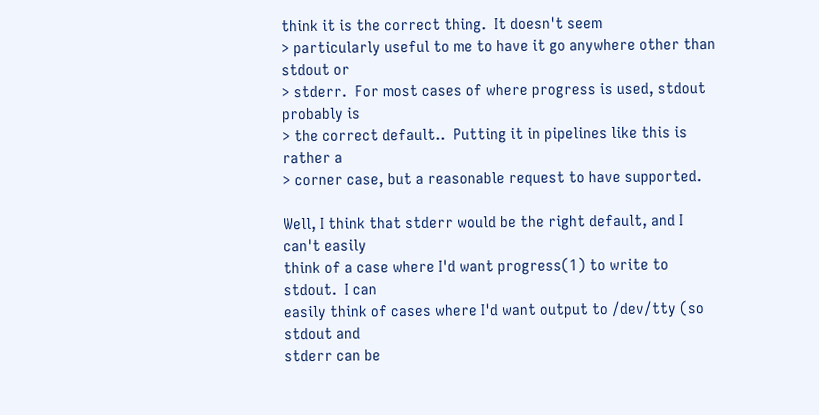think it is the correct thing.  It doesn't seem
> particularly useful to me to have it go anywhere other than stdout or
> stderr.  For most cases of where progress is used, stdout probably is
> the correct default..  Putting it in pipelines like this is rather a
> corner case, but a reasonable request to have supported.

Well, I think that stderr would be the right default, and I can't easily
think of a case where I'd want progress(1) to write to stdout.  I can
easily think of cases where I'd want output to /dev/tty (so stdout and
stderr can be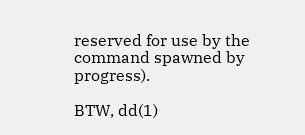reserved for use by the command spawned by progress).

BTW, dd(1)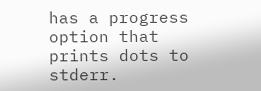has a progress option that prints dots to stderr.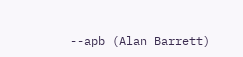--apb (Alan Barrett)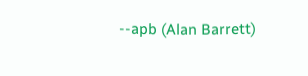--apb (Alan Barrett)